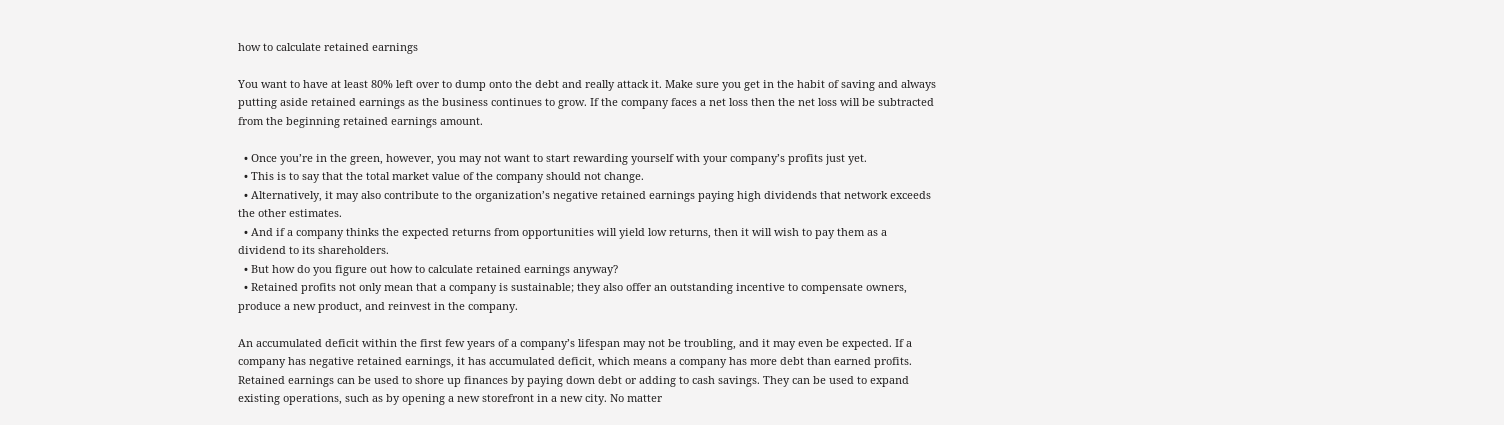how to calculate retained earnings

You want to have at least 80% left over to dump onto the debt and really attack it. Make sure you get in the habit of saving and always putting aside retained earnings as the business continues to grow. If the company faces a net loss then the net loss will be subtracted from the beginning retained earnings amount.

  • Once you’re in the green, however, you may not want to start rewarding yourself with your company’s profits just yet.
  • This is to say that the total market value of the company should not change.
  • Alternatively, it may also contribute to the organization’s negative retained earnings paying high dividends that network exceeds the other estimates.
  • And if a company thinks the expected returns from opportunities will yield low returns, then it will wish to pay them as a dividend to its shareholders.
  • But how do you figure out how to calculate retained earnings anyway?
  • Retained profits not only mean that a company is sustainable; they also offer an outstanding incentive to compensate owners, produce a new product, and reinvest in the company.

An accumulated deficit within the first few years of a company’s lifespan may not be troubling, and it may even be expected. If a company has negative retained earnings, it has accumulated deficit, which means a company has more debt than earned profits. Retained earnings can be used to shore up finances by paying down debt or adding to cash savings. They can be used to expand existing operations, such as by opening a new storefront in a new city. No matter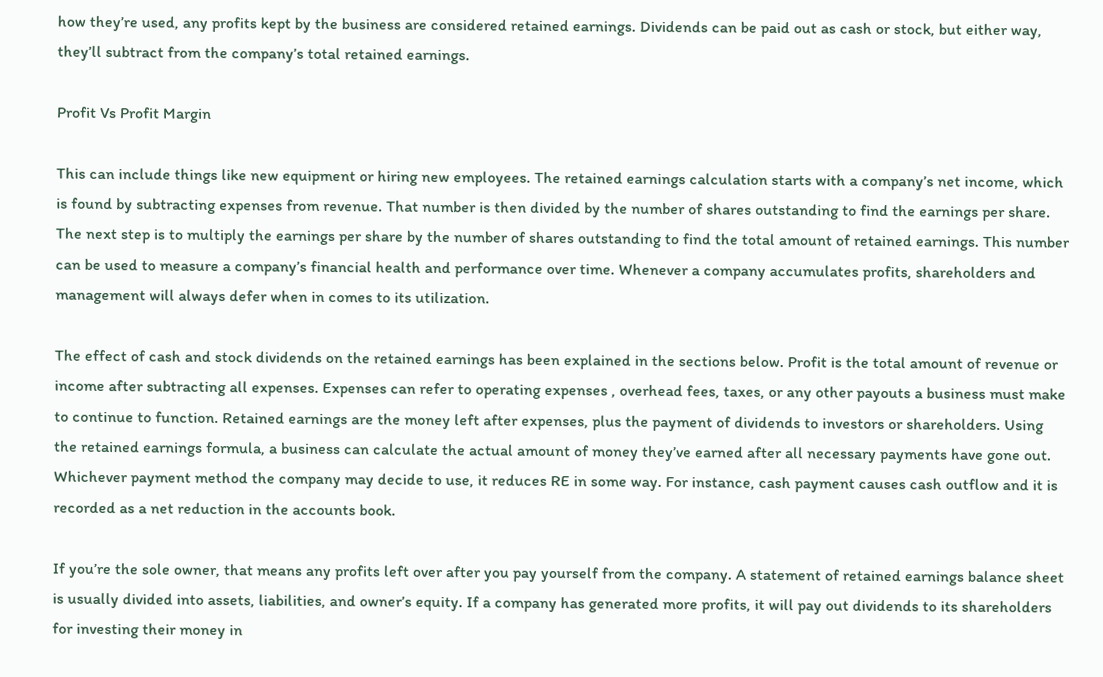how they’re used, any profits kept by the business are considered retained earnings. Dividends can be paid out as cash or stock, but either way, they’ll subtract from the company’s total retained earnings.

Profit Vs Profit Margin

This can include things like new equipment or hiring new employees. The retained earnings calculation starts with a company’s net income, which is found by subtracting expenses from revenue. That number is then divided by the number of shares outstanding to find the earnings per share. The next step is to multiply the earnings per share by the number of shares outstanding to find the total amount of retained earnings. This number can be used to measure a company’s financial health and performance over time. Whenever a company accumulates profits, shareholders and management will always defer when in comes to its utilization.

The effect of cash and stock dividends on the retained earnings has been explained in the sections below. Profit is the total amount of revenue or income after subtracting all expenses. Expenses can refer to operating expenses , overhead fees, taxes, or any other payouts a business must make to continue to function. Retained earnings are the money left after expenses, plus the payment of dividends to investors or shareholders. Using the retained earnings formula, a business can calculate the actual amount of money they’ve earned after all necessary payments have gone out. Whichever payment method the company may decide to use, it reduces RE in some way. For instance, cash payment causes cash outflow and it is recorded as a net reduction in the accounts book.

If you’re the sole owner, that means any profits left over after you pay yourself from the company. A statement of retained earnings balance sheet is usually divided into assets, liabilities, and owner’s equity. If a company has generated more profits, it will pay out dividends to its shareholders for investing their money in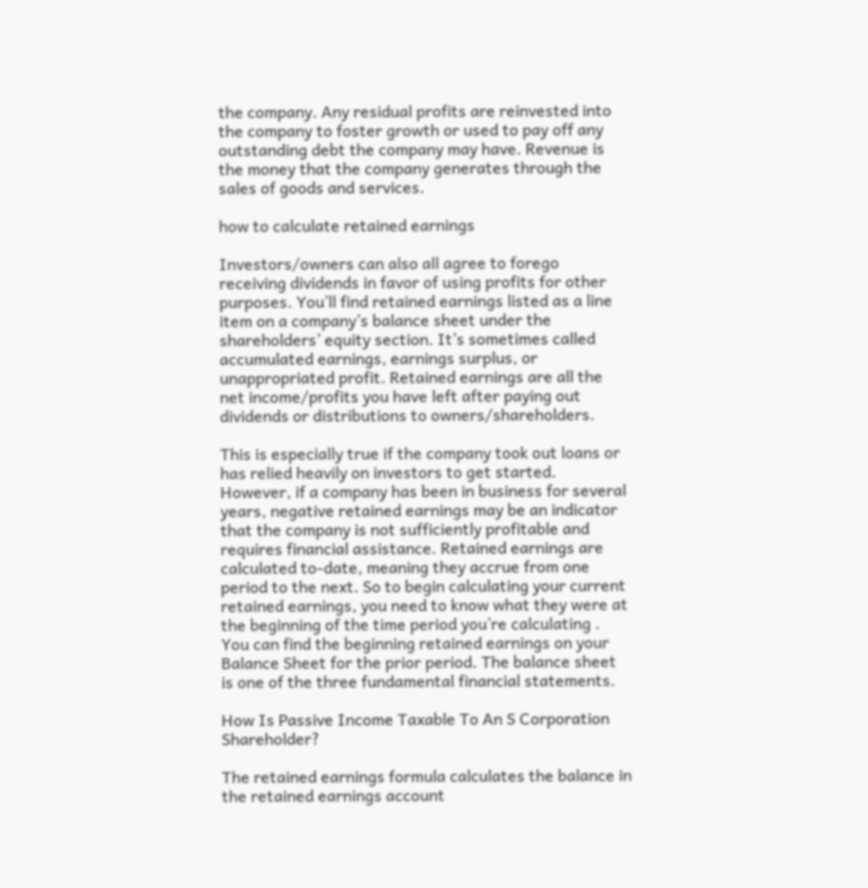the company. Any residual profits are reinvested into the company to foster growth or used to pay off any outstanding debt the company may have. Revenue is the money that the company generates through the sales of goods and services.

how to calculate retained earnings

Investors/owners can also all agree to forego receiving dividends in favor of using profits for other purposes. You’ll find retained earnings listed as a line item on a company’s balance sheet under the shareholders’ equity section. It’s sometimes called accumulated earnings, earnings surplus, or unappropriated profit. Retained earnings are all the net income/profits you have left after paying out dividends or distributions to owners/shareholders.

This is especially true if the company took out loans or has relied heavily on investors to get started. However, if a company has been in business for several years, negative retained earnings may be an indicator that the company is not sufficiently profitable and requires financial assistance. Retained earnings are calculated to-date, meaning they accrue from one period to the next. So to begin calculating your current retained earnings, you need to know what they were at the beginning of the time period you’re calculating . You can find the beginning retained earnings on your Balance Sheet for the prior period. The balance sheet is one of the three fundamental financial statements.

How Is Passive Income Taxable To An S Corporation Shareholder?

The retained earnings formula calculates the balance in the retained earnings account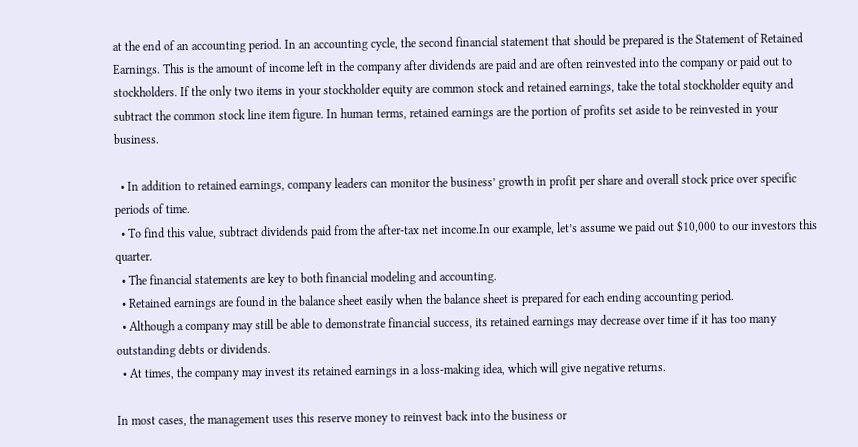at the end of an accounting period. In an accounting cycle, the second financial statement that should be prepared is the Statement of Retained Earnings. This is the amount of income left in the company after dividends are paid and are often reinvested into the company or paid out to stockholders. If the only two items in your stockholder equity are common stock and retained earnings, take the total stockholder equity and subtract the common stock line item figure. In human terms, retained earnings are the portion of profits set aside to be reinvested in your business.

  • In addition to retained earnings, company leaders can monitor the business’ growth in profit per share and overall stock price over specific periods of time.
  • To find this value, subtract dividends paid from the after-tax net income.In our example, let’s assume we paid out $10,000 to our investors this quarter.
  • The financial statements are key to both financial modeling and accounting.
  • Retained earnings are found in the balance sheet easily when the balance sheet is prepared for each ending accounting period.
  • Although a company may still be able to demonstrate financial success, its retained earnings may decrease over time if it has too many outstanding debts or dividends.
  • At times, the company may invest its retained earnings in a loss-making idea, which will give negative returns.

In most cases, the management uses this reserve money to reinvest back into the business or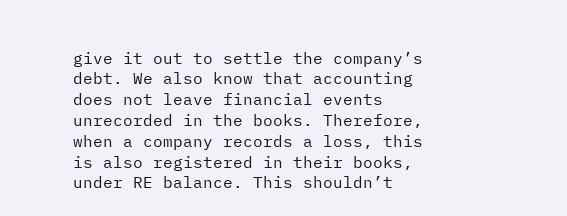give it out to settle the company’s debt. We also know that accounting does not leave financial events unrecorded in the books. Therefore, when a company records a loss, this is also registered in their books, under RE balance. This shouldn’t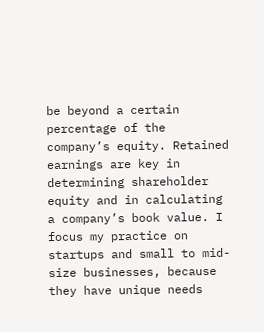be beyond a certain percentage of the company’s equity. Retained earnings are key in determining shareholder equity and in calculating a company’s book value. I focus my practice on startups and small to mid-size businesses, because they have unique needs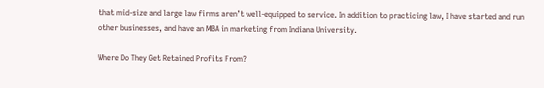that mid-size and large law firms aren’t well-equipped to service. In addition to practicing law, I have started and run other businesses, and have an MBA in marketing from Indiana University.

Where Do They Get Retained Profits From?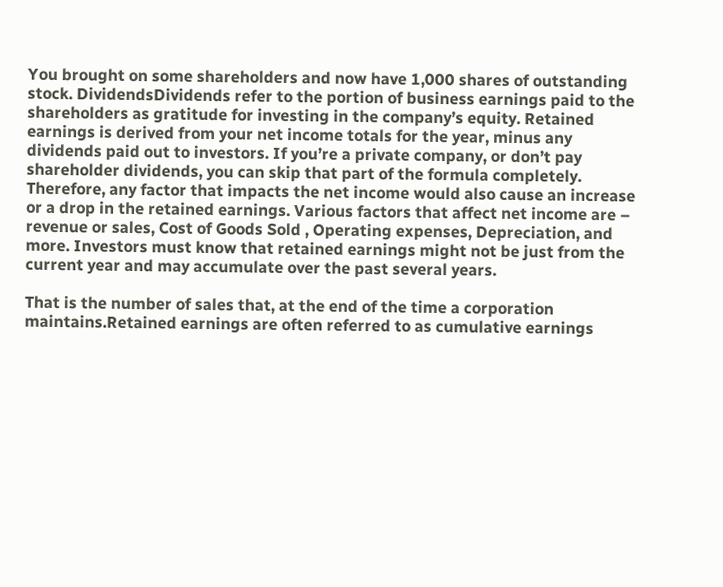You brought on some shareholders and now have 1,000 shares of outstanding stock. DividendsDividends refer to the portion of business earnings paid to the shareholders as gratitude for investing in the company’s equity. Retained earnings is derived from your net income totals for the year, minus any dividends paid out to investors. If you’re a private company, or don’t pay shareholder dividends, you can skip that part of the formula completely. Therefore, any factor that impacts the net income would also cause an increase or a drop in the retained earnings. Various factors that affect net income are – revenue or sales, Cost of Goods Sold , Operating expenses, Depreciation, and more. Investors must know that retained earnings might not be just from the current year and may accumulate over the past several years.

That is the number of sales that, at the end of the time a corporation maintains.Retained earnings are often referred to as cumulative earnings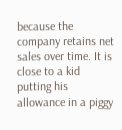because the company retains net sales over time. It is close to a kid putting his allowance in a piggy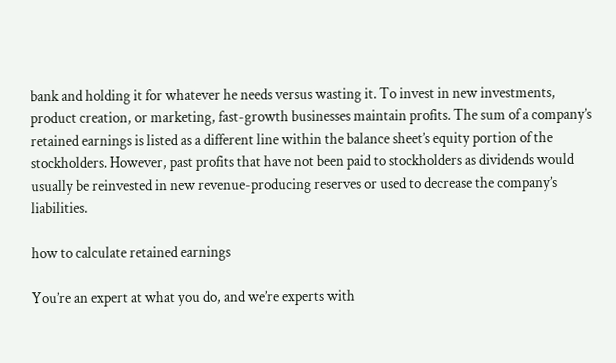bank and holding it for whatever he needs versus wasting it. To invest in new investments, product creation, or marketing, fast-growth businesses maintain profits. The sum of a company’s retained earnings is listed as a different line within the balance sheet’s equity portion of the stockholders. However, past profits that have not been paid to stockholders as dividends would usually be reinvested in new revenue-producing reserves or used to decrease the company’s liabilities.

how to calculate retained earnings

You’re an expert at what you do, and we’re experts with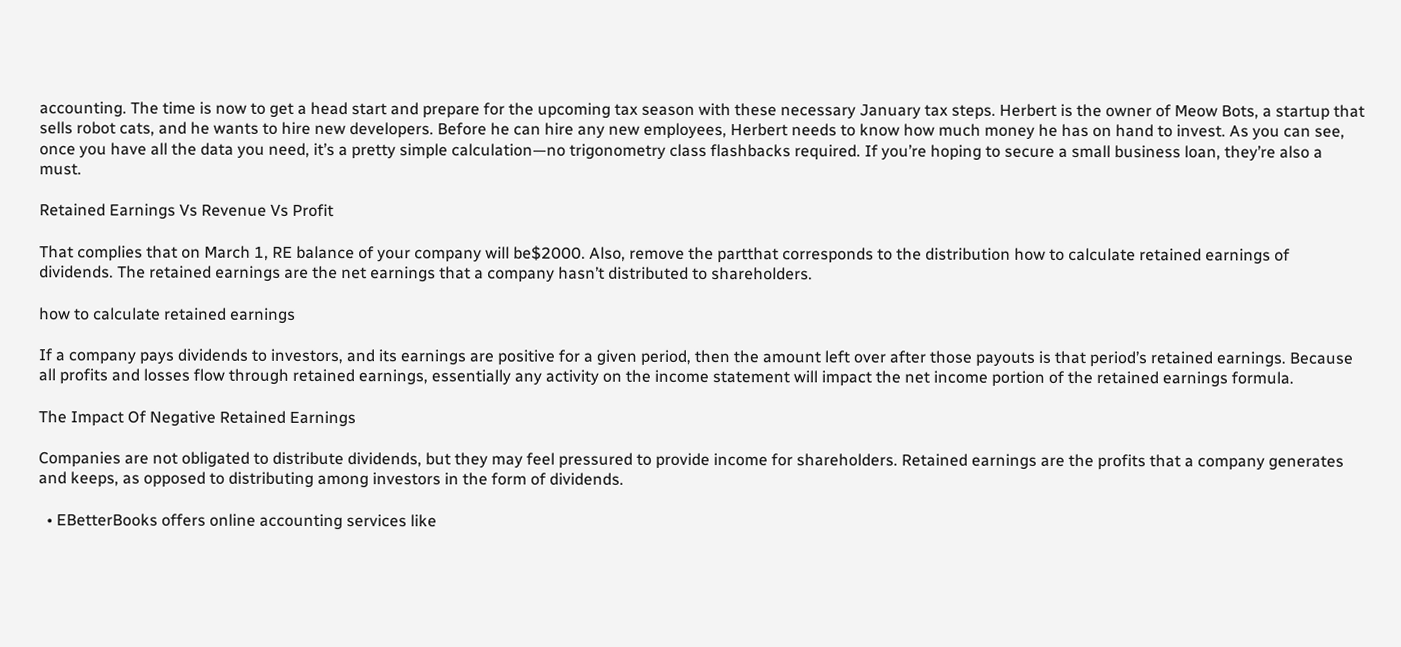accounting. The time is now to get a head start and prepare for the upcoming tax season with these necessary January tax steps. Herbert is the owner of Meow Bots, a startup that sells robot cats, and he wants to hire new developers. Before he can hire any new employees, Herbert needs to know how much money he has on hand to invest. As you can see, once you have all the data you need, it’s a pretty simple calculation—no trigonometry class flashbacks required. If you’re hoping to secure a small business loan, they’re also a must.

Retained Earnings Vs Revenue Vs Profit

That complies that on March 1, RE balance of your company will be$2000. Also, remove the partthat corresponds to the distribution how to calculate retained earnings of dividends. The retained earnings are the net earnings that a company hasn’t distributed to shareholders.

how to calculate retained earnings

If a company pays dividends to investors, and its earnings are positive for a given period, then the amount left over after those payouts is that period’s retained earnings. Because all profits and losses flow through retained earnings, essentially any activity on the income statement will impact the net income portion of the retained earnings formula.

The Impact Of Negative Retained Earnings

Companies are not obligated to distribute dividends, but they may feel pressured to provide income for shareholders. Retained earnings are the profits that a company generates and keeps, as opposed to distributing among investors in the form of dividends.

  • EBetterBooks offers online accounting services like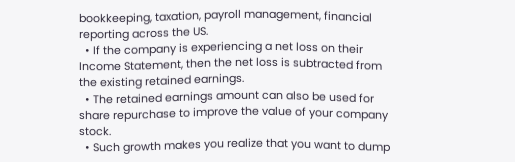bookkeeping, taxation, payroll management, financial reporting across the US.
  • If the company is experiencing a net loss on their Income Statement, then the net loss is subtracted from the existing retained earnings.
  • The retained earnings amount can also be used for share repurchase to improve the value of your company stock.
  • Such growth makes you realize that you want to dump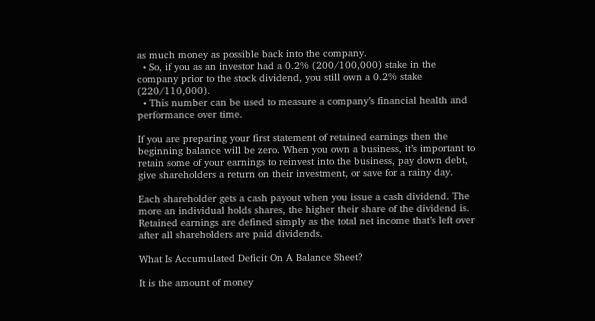as much money as possible back into the company.
  • So, if you as an investor had a 0.2% (200/100,000) stake in the company prior to the stock dividend, you still own a 0.2% stake (220/110,000).
  • This number can be used to measure a company’s financial health and performance over time.

If you are preparing your first statement of retained earnings then the beginning balance will be zero. When you own a business, it’s important to retain some of your earnings to reinvest into the business, pay down debt, give shareholders a return on their investment, or save for a rainy day.

Each shareholder gets a cash payout when you issue a cash dividend. The more an individual holds shares, the higher their share of the dividend is. Retained earnings are defined simply as the total net income that’s left over after all shareholders are paid dividends.

What Is Accumulated Deficit On A Balance Sheet?

It is the amount of money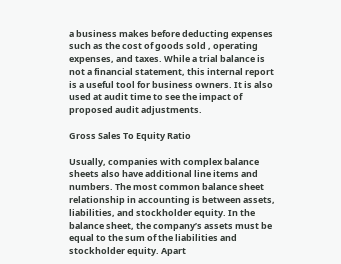a business makes before deducting expenses such as the cost of goods sold , operating expenses, and taxes. While a trial balance is not a financial statement, this internal report is a useful tool for business owners. It is also used at audit time to see the impact of proposed audit adjustments.

Gross Sales To Equity Ratio

Usually, companies with complex balance sheets also have additional line items and numbers. The most common balance sheet relationship in accounting is between assets, liabilities, and stockholder equity. In the balance sheet, the company’s assets must be equal to the sum of the liabilities and stockholder equity. Apart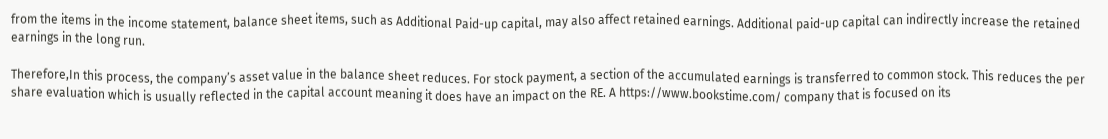from the items in the income statement, balance sheet items, such as Additional Paid-up capital, may also affect retained earnings. Additional paid-up capital can indirectly increase the retained earnings in the long run.

Therefore,In this process, the company’s asset value in the balance sheet reduces. For stock payment, a section of the accumulated earnings is transferred to common stock. This reduces the per share evaluation which is usually reflected in the capital account meaning it does have an impact on the RE. A https://www.bookstime.com/ company that is focused on its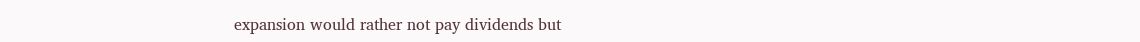expansion would rather not pay dividends but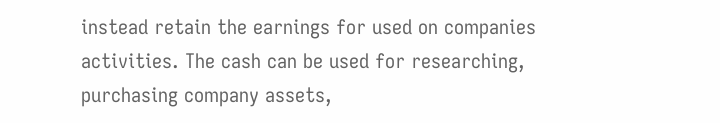instead retain the earnings for used on companies activities. The cash can be used for researching, purchasing company assets,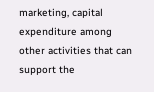marketing, capital expenditure among other activities that can support the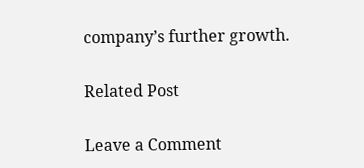company’s further growth.

Related Post

Leave a Comment